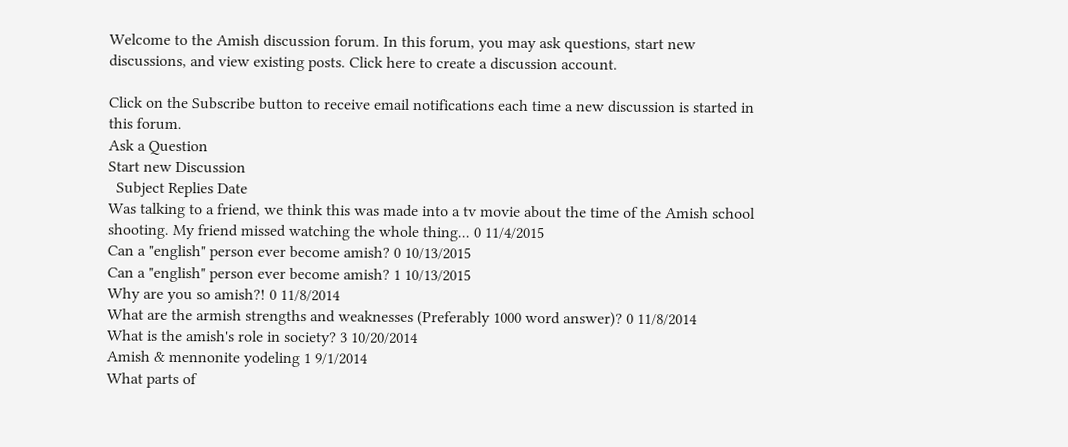Welcome to the Amish discussion forum. In this forum, you may ask questions, start new discussions, and view existing posts. Click here to create a discussion account.

Click on the Subscribe button to receive email notifications each time a new discussion is started in this forum.
Ask a Question
Start new Discussion
  Subject Replies Date
Was talking to a friend, we think this was made into a tv movie about the time of the Amish school shooting. My friend missed watching the whole thing... 0 11/4/2015
Can a "english" person ever become amish? 0 10/13/2015
Can a "english" person ever become amish? 1 10/13/2015
Why are you so amish?! 0 11/8/2014
What are the armish strengths and weaknesses (Preferably 1000 word answer)? 0 11/8/2014
What is the amish's role in society? 3 10/20/2014
Amish & mennonite yodeling 1 9/1/2014
What parts of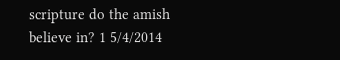scripture do the amish believe in? 1 5/4/2014